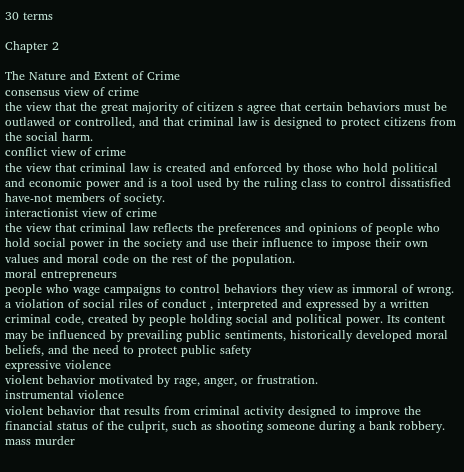30 terms

Chapter 2

The Nature and Extent of Crime
consensus view of crime
the view that the great majority of citizen s agree that certain behaviors must be outlawed or controlled, and that criminal law is designed to protect citizens from the social harm.
conflict view of crime
the view that criminal law is created and enforced by those who hold political and economic power and is a tool used by the ruling class to control dissatisfied have-not members of society.
interactionist view of crime
the view that criminal law reflects the preferences and opinions of people who hold social power in the society and use their influence to impose their own values and moral code on the rest of the population.
moral entrepreneurs
people who wage campaigns to control behaviors they view as immoral of wrong.
a violation of social riles of conduct , interpreted and expressed by a written criminal code, created by people holding social and political power. Its content may be influenced by prevailing public sentiments, historically developed moral beliefs, and the need to protect public safety
expressive violence
violent behavior motivated by rage, anger, or frustration.
instrumental violence
violent behavior that results from criminal activity designed to improve the financial status of the culprit, such as shooting someone during a bank robbery.
mass murder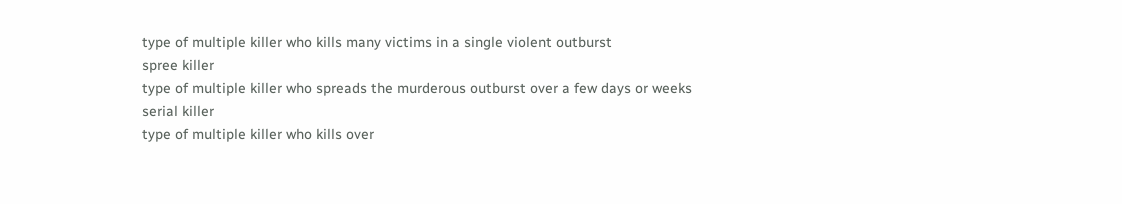type of multiple killer who kills many victims in a single violent outburst
spree killer
type of multiple killer who spreads the murderous outburst over a few days or weeks
serial killer
type of multiple killer who kills over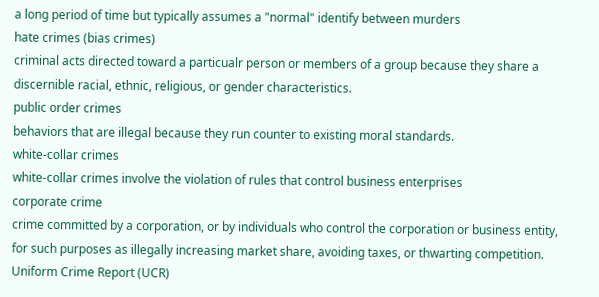a long period of time but typically assumes a "normal" identify between murders
hate crimes (bias crimes)
criminal acts directed toward a particualr person or members of a group because they share a discernible racial, ethnic, religious, or gender characteristics.
public order crimes
behaviors that are illegal because they run counter to existing moral standards.
white-collar crimes
white-collar crimes involve the violation of rules that control business enterprises
corporate crime
crime committed by a corporation, or by individuals who control the corporation or business entity, for such purposes as illegally increasing market share, avoiding taxes, or thwarting competition.
Uniform Crime Report (UCR)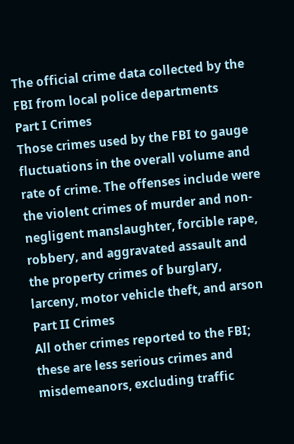The official crime data collected by the FBI from local police departments
Part I Crimes
Those crimes used by the FBI to gauge fluctuations in the overall volume and rate of crime. The offenses include were the violent crimes of murder and non-negligent manslaughter, forcible rape, robbery, and aggravated assault and the property crimes of burglary, larceny, motor vehicle theft, and arson
Part II Crimes
All other crimes reported to the FBI; these are less serious crimes and misdemeanors, excluding traffic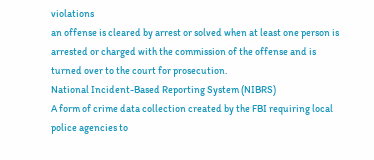violations
an offense is cleared by arrest or solved when at least one person is arrested or charged with the commission of the offense and is turned over to the court for prosecution.
National Incident-Based Reporting System (NIBRS)
A form of crime data collection created by the FBI requiring local police agencies to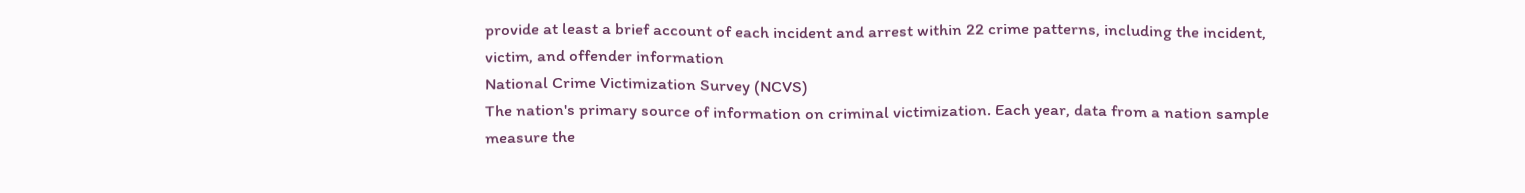provide at least a brief account of each incident and arrest within 22 crime patterns, including the incident, victim, and offender information
National Crime Victimization Survey (NCVS)
The nation's primary source of information on criminal victimization. Each year, data from a nation sample measure the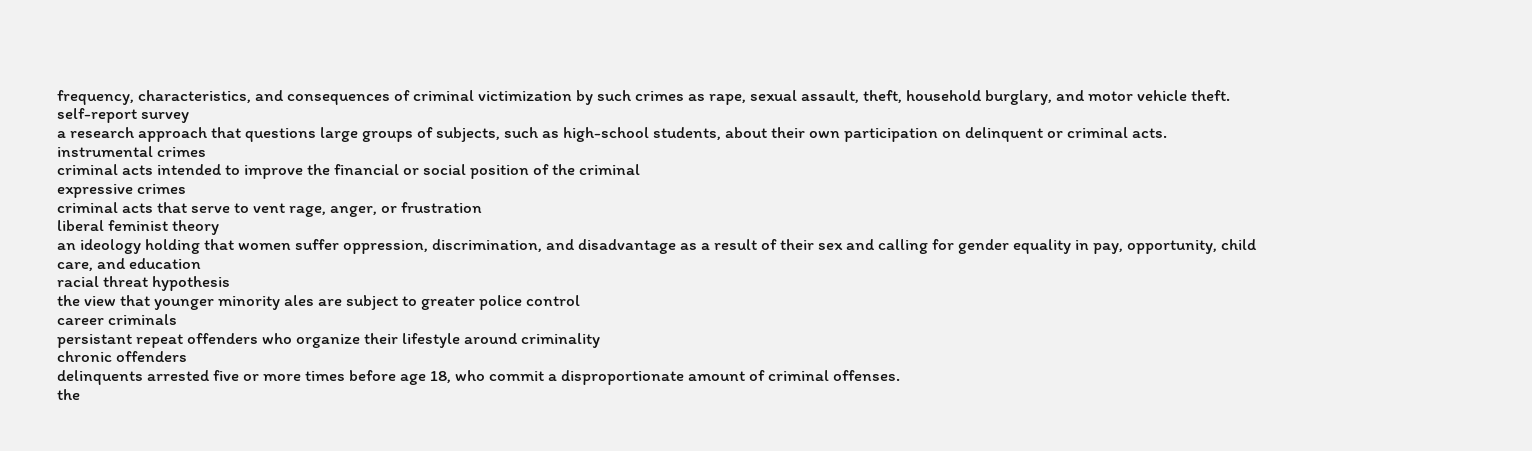frequency, characteristics, and consequences of criminal victimization by such crimes as rape, sexual assault, theft, household burglary, and motor vehicle theft.
self-report survey
a research approach that questions large groups of subjects, such as high-school students, about their own participation on delinquent or criminal acts.
instrumental crimes
criminal acts intended to improve the financial or social position of the criminal
expressive crimes
criminal acts that serve to vent rage, anger, or frustration
liberal feminist theory
an ideology holding that women suffer oppression, discrimination, and disadvantage as a result of their sex and calling for gender equality in pay, opportunity, child care, and education
racial threat hypothesis
the view that younger minority ales are subject to greater police control
career criminals
persistant repeat offenders who organize their lifestyle around criminality
chronic offenders
delinquents arrested five or more times before age 18, who commit a disproportionate amount of criminal offenses.
the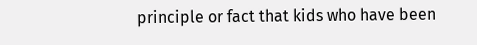principle or fact that kids who have been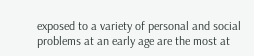exposed to a variety of personal and social problems at an early age are the most at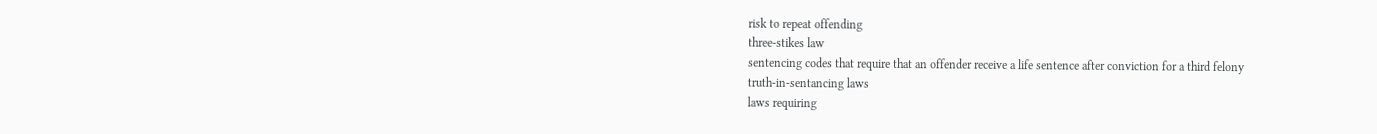risk to repeat offending
three-stikes law
sentencing codes that require that an offender receive a life sentence after conviction for a third felony
truth-in-sentancing laws
laws requiring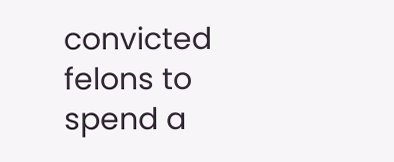convicted felons to spend a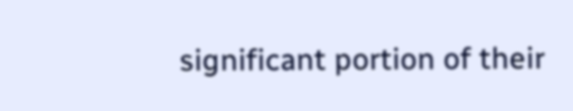significant portion of their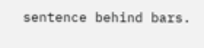sentence behind bars.